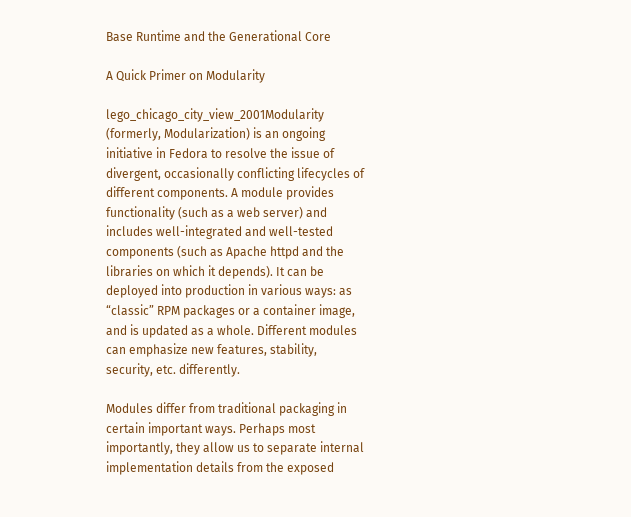Base Runtime and the Generational Core

A Quick Primer on Modularity

lego_chicago_city_view_2001Modularity (formerly, Modularization) is an ongoing initiative in Fedora to resolve the issue of divergent, occasionally conflicting lifecycles of different components. A module provides functionality (such as a web server) and includes well-integrated and well-tested components (such as Apache httpd and the libraries on which it depends). It can be deployed into production in various ways: as “classic” RPM packages or a container image, and is updated as a whole. Different modules can emphasize new features, stability, security, etc. differently.

Modules differ from traditional packaging in certain important ways. Perhaps most importantly, they allow us to separate internal implementation details from the exposed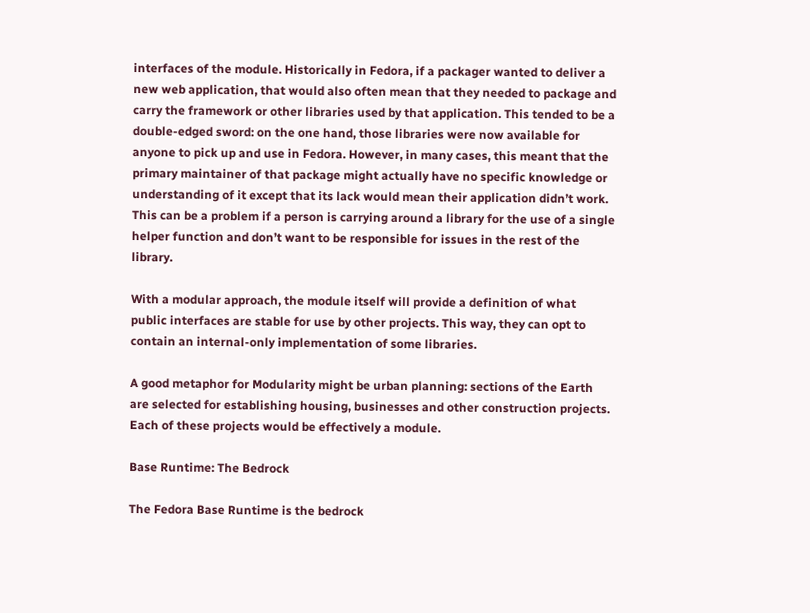interfaces of the module. Historically in Fedora, if a packager wanted to deliver a new web application, that would also often mean that they needed to package and carry the framework or other libraries used by that application. This tended to be a double-edged sword: on the one hand, those libraries were now available for anyone to pick up and use in Fedora. However, in many cases, this meant that the primary maintainer of that package might actually have no specific knowledge or understanding of it except that its lack would mean their application didn’t work. This can be a problem if a person is carrying around a library for the use of a single helper function and don’t want to be responsible for issues in the rest of the library.

With a modular approach, the module itself will provide a definition of what public interfaces are stable for use by other projects. This way, they can opt to contain an internal-only implementation of some libraries.

A good metaphor for Modularity might be urban planning: sections of the Earth are selected for establishing housing, businesses and other construction projects. Each of these projects would be effectively a module.

Base Runtime: The Bedrock

The Fedora Base Runtime is the bedrock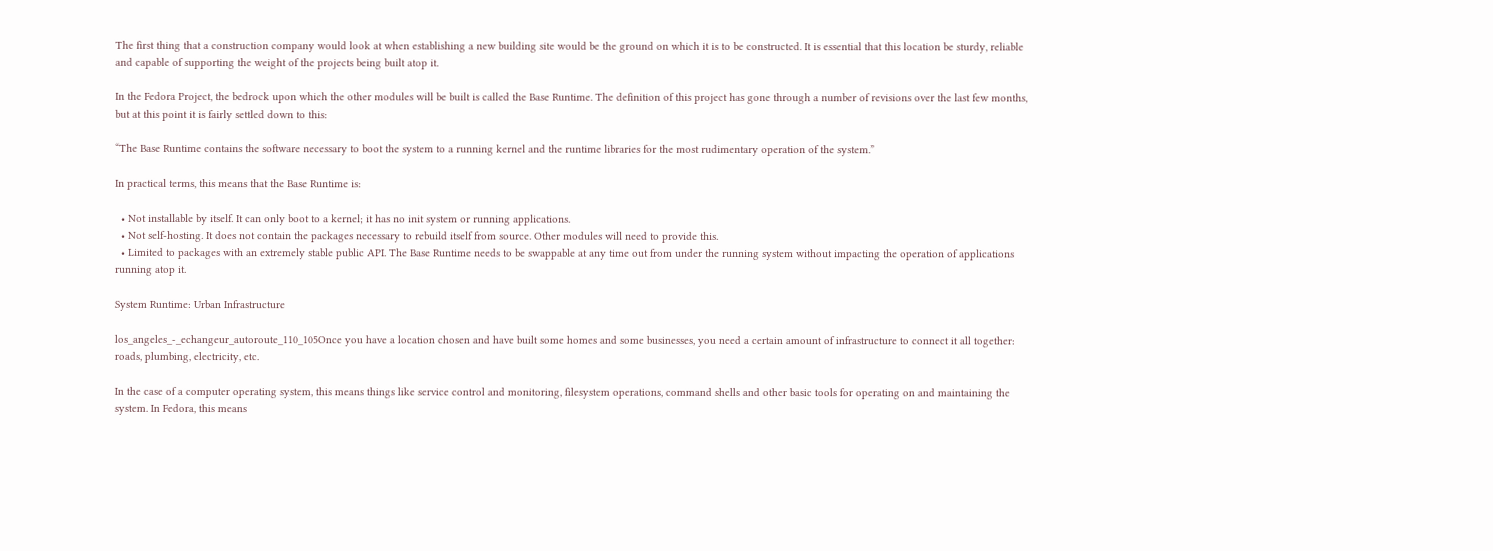The first thing that a construction company would look at when establishing a new building site would be the ground on which it is to be constructed. It is essential that this location be sturdy, reliable and capable of supporting the weight of the projects being built atop it.

In the Fedora Project, the bedrock upon which the other modules will be built is called the Base Runtime. The definition of this project has gone through a number of revisions over the last few months, but at this point it is fairly settled down to this:

“The Base Runtime contains the software necessary to boot the system to a running kernel and the runtime libraries for the most rudimentary operation of the system.”

In practical terms, this means that the Base Runtime is:

  • Not installable by itself. It can only boot to a kernel; it has no init system or running applications.
  • Not self-hosting. It does not contain the packages necessary to rebuild itself from source. Other modules will need to provide this.
  • Limited to packages with an extremely stable public API. The Base Runtime needs to be swappable at any time out from under the running system without impacting the operation of applications running atop it.

System Runtime: Urban Infrastructure

los_angeles_-_echangeur_autoroute_110_105Once you have a location chosen and have built some homes and some businesses, you need a certain amount of infrastructure to connect it all together: roads, plumbing, electricity, etc.

In the case of a computer operating system, this means things like service control and monitoring, filesystem operations, command shells and other basic tools for operating on and maintaining the system. In Fedora, this means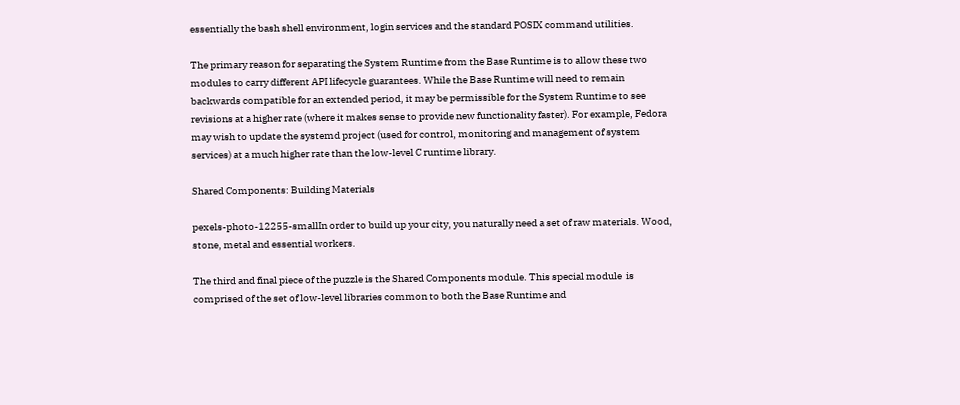essentially the bash shell environment, login services and the standard POSIX command utilities.

The primary reason for separating the System Runtime from the Base Runtime is to allow these two modules to carry different API lifecycle guarantees. While the Base Runtime will need to remain backwards compatible for an extended period, it may be permissible for the System Runtime to see revisions at a higher rate (where it makes sense to provide new functionality faster). For example, Fedora may wish to update the systemd project (used for control, monitoring and management of system services) at a much higher rate than the low-level C runtime library.

Shared Components: Building Materials

pexels-photo-12255-smallIn order to build up your city, you naturally need a set of raw materials. Wood, stone, metal and essential workers.

The third and final piece of the puzzle is the Shared Components module. This special module  is comprised of the set of low-level libraries common to both the Base Runtime and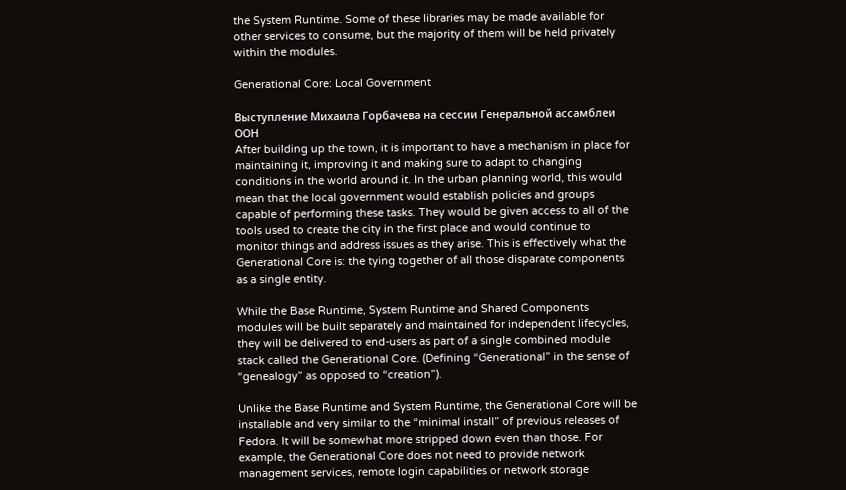the System Runtime. Some of these libraries may be made available for other services to consume, but the majority of them will be held privately within the modules.

Generational Core: Local Government

Выступление Михаила Горбачева на сессии Генеральной ассамблеи ООН
After building up the town, it is important to have a mechanism in place for maintaining it, improving it and making sure to adapt to changing conditions in the world around it. In the urban planning world, this would mean that the local government would establish policies and groups capable of performing these tasks. They would be given access to all of the tools used to create the city in the first place and would continue to monitor things and address issues as they arise. This is effectively what the Generational Core is: the tying together of all those disparate components as a single entity.

While the Base Runtime, System Runtime and Shared Components modules will be built separately and maintained for independent lifecycles, they will be delivered to end-users as part of a single combined module stack called the Generational Core. (Defining “Generational” in the sense of “genealogy” as opposed to “creation”).

Unlike the Base Runtime and System Runtime, the Generational Core will be installable and very similar to the “minimal install” of previous releases of Fedora. It will be somewhat more stripped down even than those. For example, the Generational Core does not need to provide network management services, remote login capabilities or network storage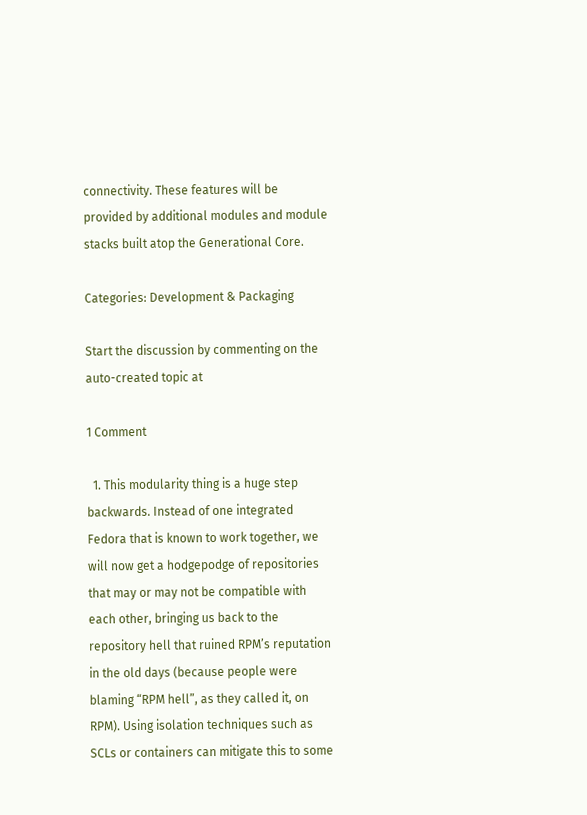connectivity. These features will be provided by additional modules and module stacks built atop the Generational Core.

Categories: Development & Packaging

Start the discussion by commenting on the auto-created topic at

1 Comment

  1. This modularity thing is a huge step backwards. Instead of one integrated Fedora that is known to work together, we will now get a hodgepodge of repositories that may or may not be compatible with each other, bringing us back to the repository hell that ruined RPM’s reputation in the old days (because people were blaming “RPM hell”, as they called it, on RPM). Using isolation techniques such as SCLs or containers can mitigate this to some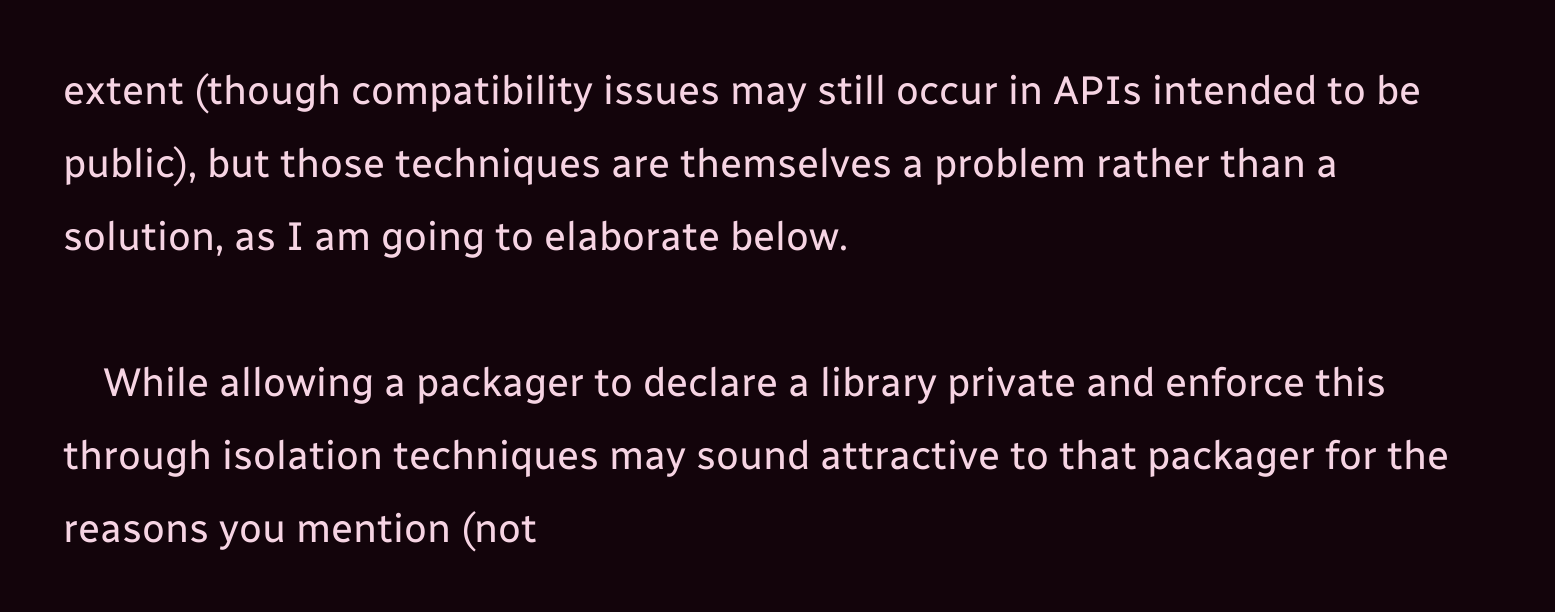extent (though compatibility issues may still occur in APIs intended to be public), but those techniques are themselves a problem rather than a solution, as I am going to elaborate below.

    While allowing a packager to declare a library private and enforce this through isolation techniques may sound attractive to that packager for the reasons you mention (not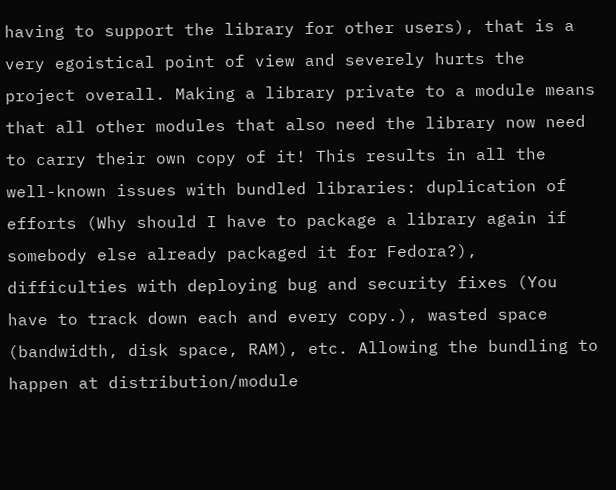having to support the library for other users), that is a very egoistical point of view and severely hurts the project overall. Making a library private to a module means that all other modules that also need the library now need to carry their own copy of it! This results in all the well-known issues with bundled libraries: duplication of efforts (Why should I have to package a library again if somebody else already packaged it for Fedora?), difficulties with deploying bug and security fixes (You have to track down each and every copy.), wasted space (bandwidth, disk space, RAM), etc. Allowing the bundling to happen at distribution/module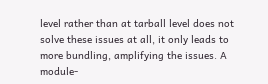level rather than at tarball level does not solve these issues at all, it only leads to more bundling, amplifying the issues. A module-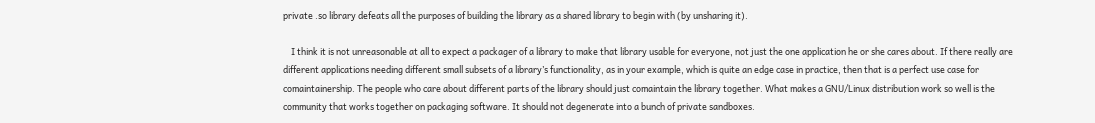private .so library defeats all the purposes of building the library as a shared library to begin with (by unsharing it).

    I think it is not unreasonable at all to expect a packager of a library to make that library usable for everyone, not just the one application he or she cares about. If there really are different applications needing different small subsets of a library’s functionality, as in your example, which is quite an edge case in practice, then that is a perfect use case for comaintainership. The people who care about different parts of the library should just comaintain the library together. What makes a GNU/Linux distribution work so well is the community that works together on packaging software. It should not degenerate into a bunch of private sandboxes.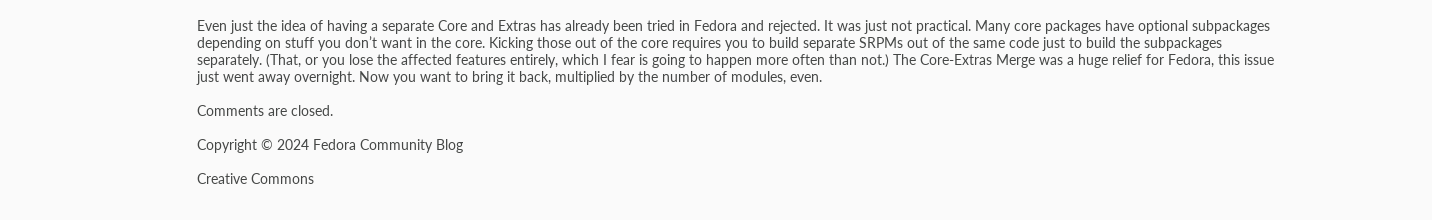Even just the idea of having a separate Core and Extras has already been tried in Fedora and rejected. It was just not practical. Many core packages have optional subpackages depending on stuff you don’t want in the core. Kicking those out of the core requires you to build separate SRPMs out of the same code just to build the subpackages separately. (That, or you lose the affected features entirely, which I fear is going to happen more often than not.) The Core-Extras Merge was a huge relief for Fedora, this issue just went away overnight. Now you want to bring it back, multiplied by the number of modules, even.

Comments are closed.

Copyright © 2024 Fedora Community Blog

Creative Commons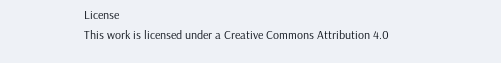License
This work is licensed under a Creative Commons Attribution 4.0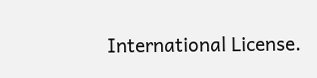International License.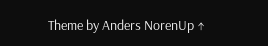Theme by Anders NorenUp ↑